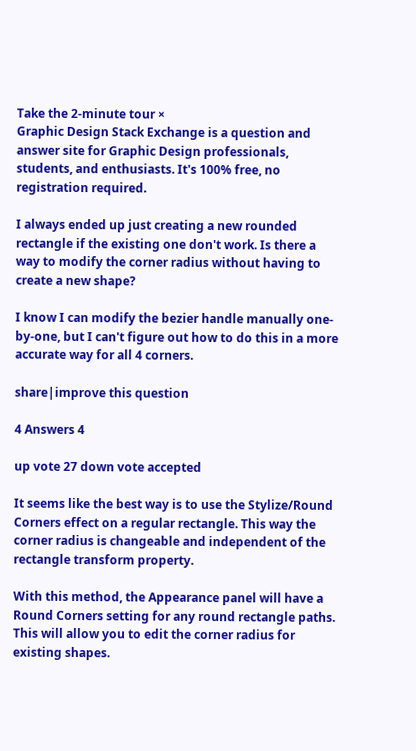Take the 2-minute tour ×
Graphic Design Stack Exchange is a question and answer site for Graphic Design professionals, students, and enthusiasts. It's 100% free, no registration required.

I always ended up just creating a new rounded rectangle if the existing one don't work. Is there a way to modify the corner radius without having to create a new shape?

I know I can modify the bezier handle manually one-by-one, but I can't figure out how to do this in a more accurate way for all 4 corners.

share|improve this question

4 Answers 4

up vote 27 down vote accepted

It seems like the best way is to use the Stylize/Round Corners effect on a regular rectangle. This way the corner radius is changeable and independent of the rectangle transform property.

With this method, the Appearance panel will have a Round Corners setting for any round rectangle paths. This will allow you to edit the corner radius for existing shapes.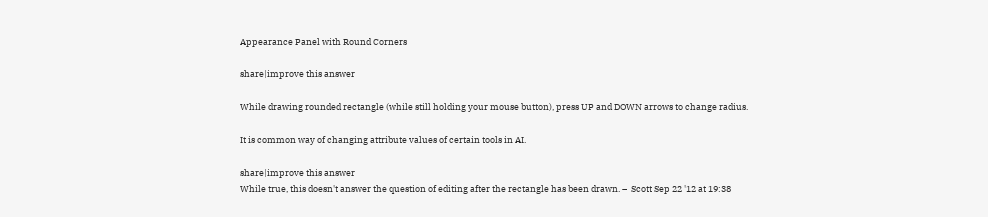Appearance Panel with Round Corners

share|improve this answer

While drawing rounded rectangle (while still holding your mouse button), press UP and DOWN arrows to change radius.

It is common way of changing attribute values of certain tools in AI.

share|improve this answer
While true, this doesn't answer the question of editing after the rectangle has been drawn. –  Scott Sep 22 '12 at 19:38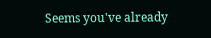Seems you've already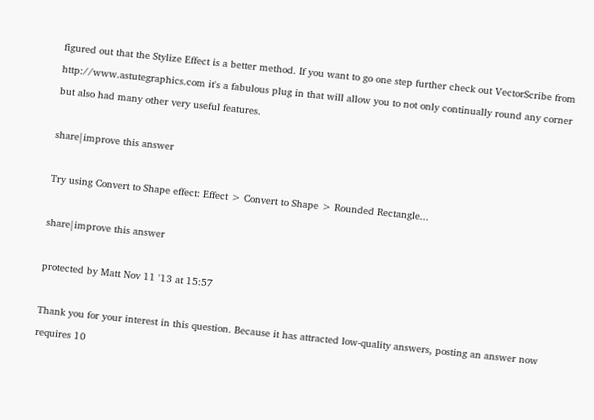figured out that the Stylize Effect is a better method. If you want to go one step further check out VectorScribe from http://www.astutegraphics.com it's a fabulous plug in that will allow you to not only continually round any corner but also had many other very useful features.

share|improve this answer

Try using Convert to Shape effect: Effect > Convert to Shape > Rounded Rectangle...

share|improve this answer

protected by Matt Nov 11 '13 at 15:57

Thank you for your interest in this question. Because it has attracted low-quality answers, posting an answer now requires 10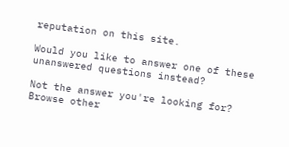reputation on this site.

Would you like to answer one of these unanswered questions instead?

Not the answer you're looking for? Browse other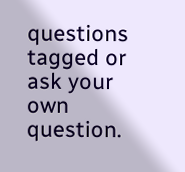questions tagged or ask your own question.